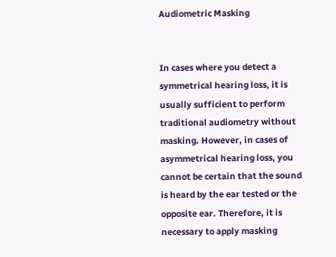Audiometric Masking


In cases where you detect a symmetrical hearing loss, it is usually sufficient to perform traditional audiometry without masking. However, in cases of asymmetrical hearing loss, you cannot be certain that the sound is heard by the ear tested or the opposite ear. Therefore, it is necessary to apply masking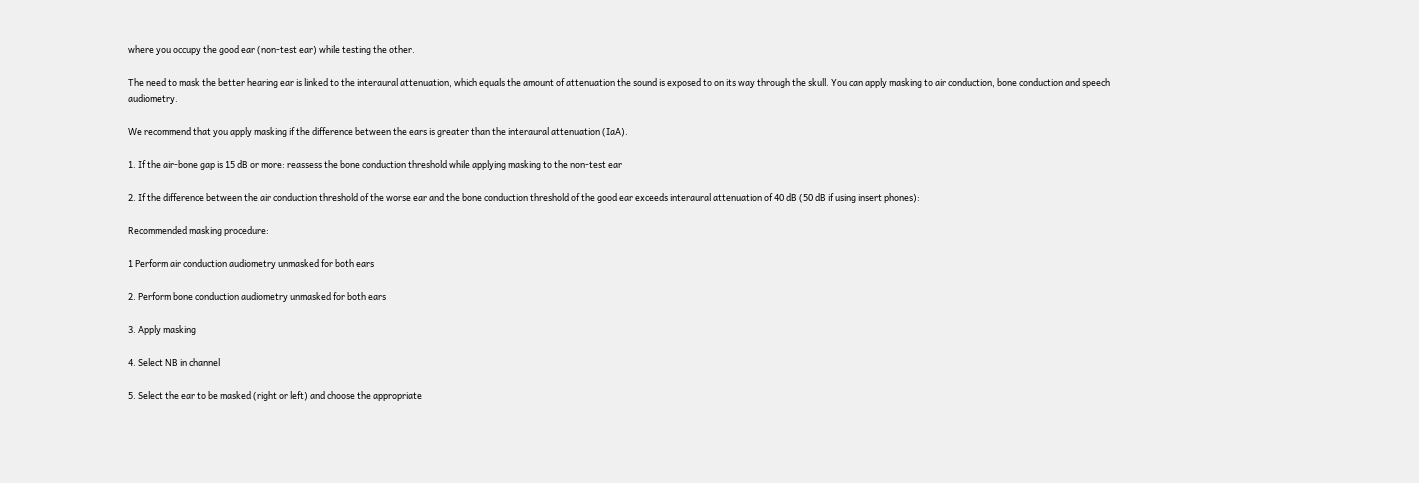where you occupy the good ear (non-test ear) while testing the other.

The need to mask the better hearing ear is linked to the interaural attenuation, which equals the amount of attenuation the sound is exposed to on its way through the skull. You can apply masking to air conduction, bone conduction and speech audiometry.

We recommend that you apply masking if the difference between the ears is greater than the interaural attenuation (IaA).

1. If the air-bone gap is 15 dB or more: reassess the bone conduction threshold while applying masking to the non-test ear

2. If the difference between the air conduction threshold of the worse ear and the bone conduction threshold of the good ear exceeds interaural attenuation of 40 dB (50 dB if using insert phones):

Recommended masking procedure:

1 Perform air conduction audiometry unmasked for both ears

2. Perform bone conduction audiometry unmasked for both ears

3. Apply masking

4. Select NB in channel

5. Select the ear to be masked (right or left) and choose the appropriate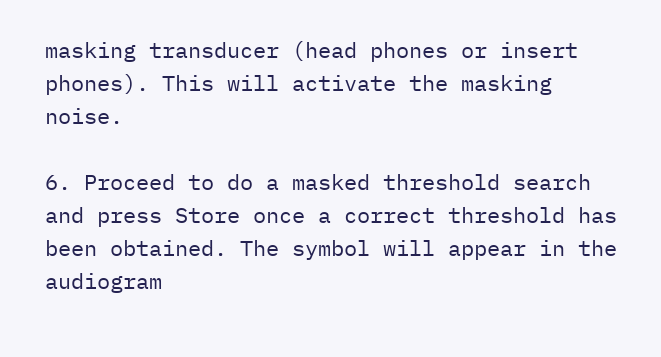masking transducer (head phones or insert phones). This will activate the masking noise.

6. Proceed to do a masked threshold search and press Store once a correct threshold has been obtained. The symbol will appear in the audiogram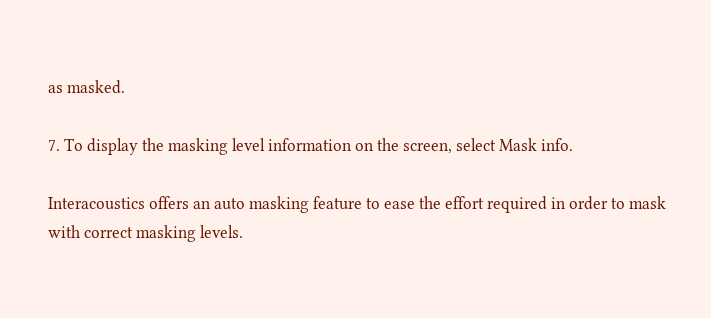as masked.

7. To display the masking level information on the screen, select Mask info.

Interacoustics offers an auto masking feature to ease the effort required in order to mask with correct masking levels.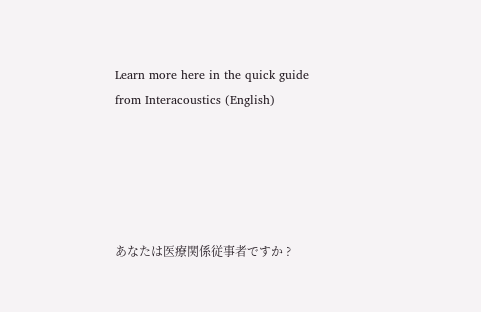Learn more here in the quick guide from Interacoustics (English)





あなたは医療関係従事者ですか ?